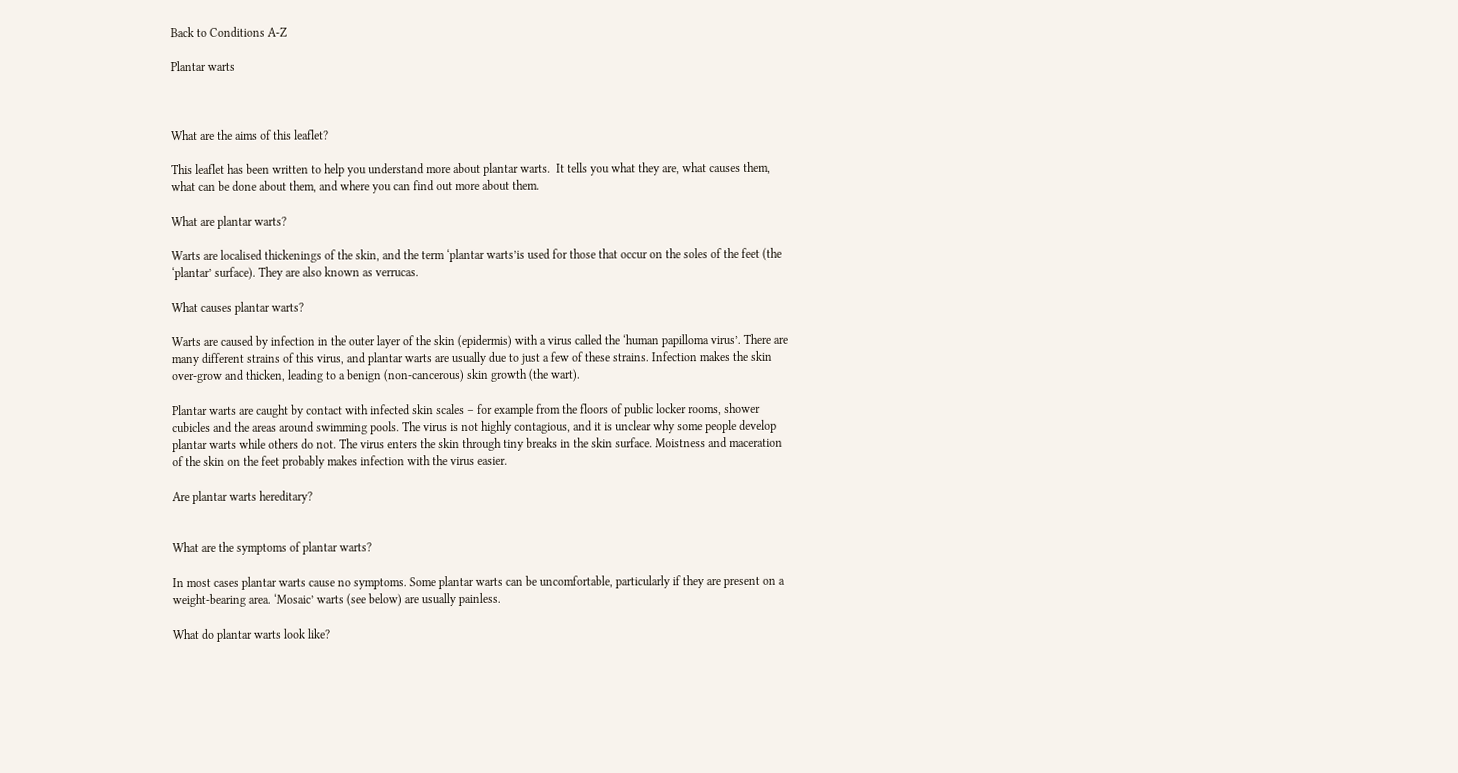Back to Conditions A-Z

Plantar warts



What are the aims of this leaflet?

This leaflet has been written to help you understand more about plantar warts.  It tells you what they are, what causes them, what can be done about them, and where you can find out more about them.

What are plantar warts?

Warts are localised thickenings of the skin, and the term ‘plantar warts’is used for those that occur on the soles of the feet (the ‘plantar’ surface). They are also known as verrucas.

What causes plantar warts?

Warts are caused by infection in the outer layer of the skin (epidermis) with a virus called the ‘human papilloma virus’. There are many different strains of this virus, and plantar warts are usually due to just a few of these strains. Infection makes the skin over-grow and thicken, leading to a benign (non-cancerous) skin growth (the wart).

Plantar warts are caught by contact with infected skin scales – for example from the floors of public locker rooms, shower cubicles and the areas around swimming pools. The virus is not highly contagious, and it is unclear why some people develop plantar warts while others do not. The virus enters the skin through tiny breaks in the skin surface. Moistness and maceration of the skin on the feet probably makes infection with the virus easier.

Are plantar warts hereditary?


What are the symptoms of plantar warts?

In most cases plantar warts cause no symptoms. Some plantar warts can be uncomfortable, particularly if they are present on a weight-bearing area. ‘Mosaic’ warts (see below) are usually painless.

What do plantar warts look like?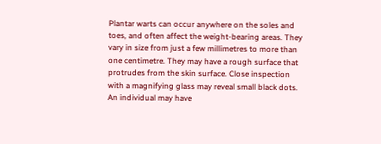Plantar warts can occur anywhere on the soles and toes, and often affect the weight-bearing areas. They vary in size from just a few millimetres to more than one centimetre. They may have a rough surface that protrudes from the skin surface. Close inspection with a magnifying glass may reveal small black dots. An individual may have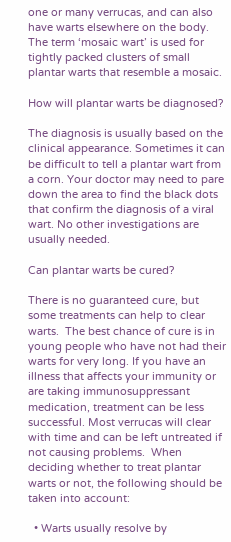one or many verrucas, and can also have warts elsewhere on the body. The term ‘mosaic wart’ is used for tightly packed clusters of small plantar warts that resemble a mosaic.

How will plantar warts be diagnosed?

The diagnosis is usually based on the clinical appearance. Sometimes it can be difficult to tell a plantar wart from a corn. Your doctor may need to pare down the area to find the black dots that confirm the diagnosis of a viral wart. No other investigations are usually needed.

Can plantar warts be cured?

There is no guaranteed cure, but some treatments can help to clear warts.  The best chance of cure is in young people who have not had their warts for very long. If you have an illness that affects your immunity or are taking immunosuppressant medication, treatment can be less successful. Most verrucas will clear with time and can be left untreated if not causing problems.  When deciding whether to treat plantar warts or not, the following should be taken into account:

  • Warts usually resolve by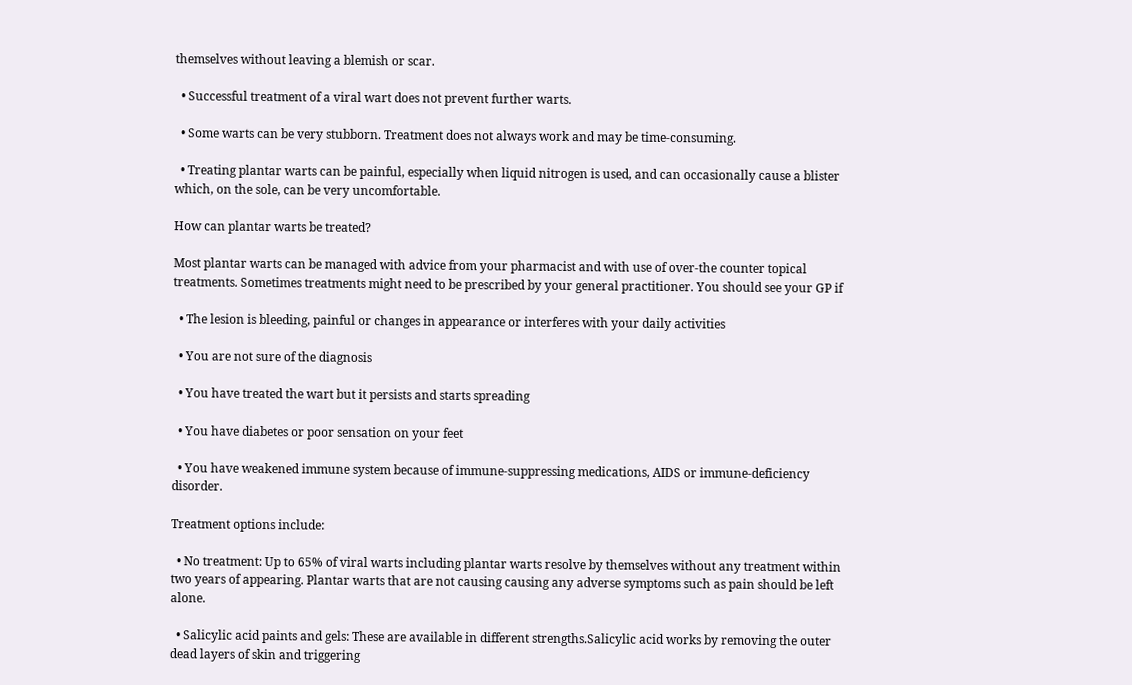themselves without leaving a blemish or scar.

  • Successful treatment of a viral wart does not prevent further warts.

  • Some warts can be very stubborn. Treatment does not always work and may be time-consuming.

  • Treating plantar warts can be painful, especially when liquid nitrogen is used, and can occasionally cause a blister which, on the sole, can be very uncomfortable.

How can plantar warts be treated?

Most plantar warts can be managed with advice from your pharmacist and with use of over-the counter topical treatments. Sometimes treatments might need to be prescribed by your general practitioner. You should see your GP if

  • The lesion is bleeding, painful or changes in appearance or interferes with your daily activities

  • You are not sure of the diagnosis

  • You have treated the wart but it persists and starts spreading

  • You have diabetes or poor sensation on your feet

  • You have weakened immune system because of immune-suppressing medications, AIDS or immune-deficiency disorder.

Treatment options include:

  • No treatment: Up to 65% of viral warts including plantar warts resolve by themselves without any treatment within two years of appearing. Plantar warts that are not causing causing any adverse symptoms such as pain should be left alone.

  • Salicylic acid paints and gels: These are available in different strengths.Salicylic acid works by removing the outer dead layers of skin and triggering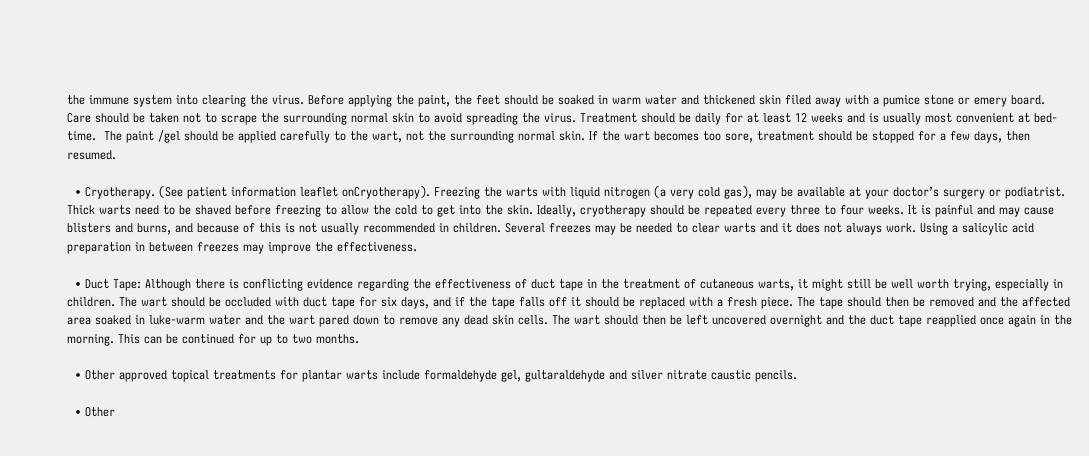the immune system into clearing the virus. Before applying the paint, the feet should be soaked in warm water and thickened skin filed away with a pumice stone or emery board. Care should be taken not to scrape the surrounding normal skin to avoid spreading the virus. Treatment should be daily for at least 12 weeks and is usually most convenient at bed-time.  The paint /gel should be applied carefully to the wart, not the surrounding normal skin. If the wart becomes too sore, treatment should be stopped for a few days, then resumed.

  • Cryotherapy. (See patient information leaflet onCryotherapy). Freezing the warts with liquid nitrogen (a very cold gas), may be available at your doctor’s surgery or podiatrist. Thick warts need to be shaved before freezing to allow the cold to get into the skin. Ideally, cryotherapy should be repeated every three to four weeks. It is painful and may cause blisters and burns, and because of this is not usually recommended in children. Several freezes may be needed to clear warts and it does not always work. Using a salicylic acid preparation in between freezes may improve the effectiveness.

  • Duct Tape: Although there is conflicting evidence regarding the effectiveness of duct tape in the treatment of cutaneous warts, it might still be well worth trying, especially in children. The wart should be occluded with duct tape for six days, and if the tape falls off it should be replaced with a fresh piece. The tape should then be removed and the affected area soaked in luke-warm water and the wart pared down to remove any dead skin cells. The wart should then be left uncovered overnight and the duct tape reapplied once again in the morning. This can be continued for up to two months.

  • Other approved topical treatments for plantar warts include formaldehyde gel, gultaraldehyde and silver nitrate caustic pencils.

  • Other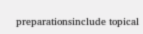preparationsinclude topical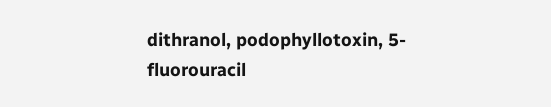dithranol, podophyllotoxin, 5-fluorouracil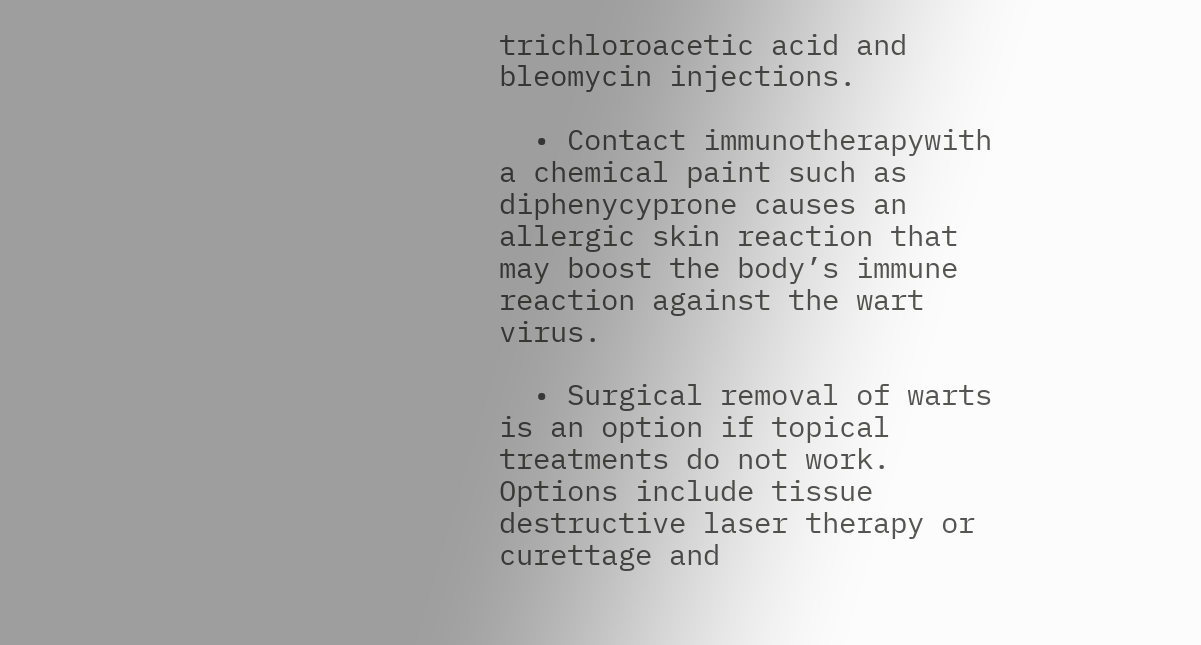trichloroacetic acid and bleomycin injections.

  • Contact immunotherapywith a chemical paint such as diphenycyprone causes an allergic skin reaction that may boost the body’s immune reaction against the wart virus.

  • Surgical removal of warts is an option if topical treatments do not work. Options include tissue destructive laser therapy or curettage and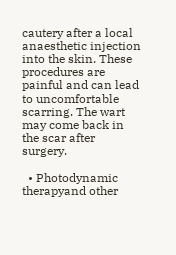cautery after a local anaesthetic injection into the skin. These procedures are painful and can lead to uncomfortable scarring. The wart may come back in the scar after surgery.

  • Photodynamic therapyand other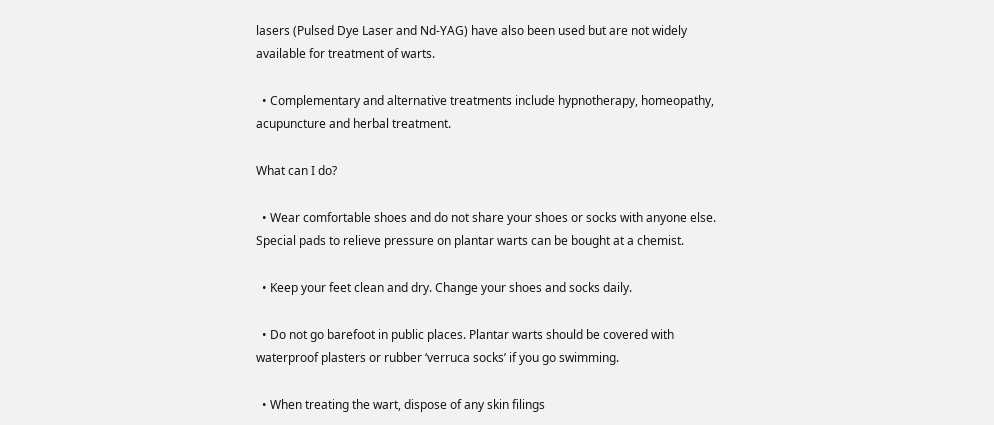lasers (Pulsed Dye Laser and Nd-YAG) have also been used but are not widely available for treatment of warts.

  • Complementary and alternative treatments include hypnotherapy, homeopathy, acupuncture and herbal treatment.

What can I do?

  • Wear comfortable shoes and do not share your shoes or socks with anyone else. Special pads to relieve pressure on plantar warts can be bought at a chemist.

  • Keep your feet clean and dry. Change your shoes and socks daily.

  • Do not go barefoot in public places. Plantar warts should be covered with waterproof plasters or rubber ‘verruca socks’ if you go swimming.

  • When treating the wart, dispose of any skin filings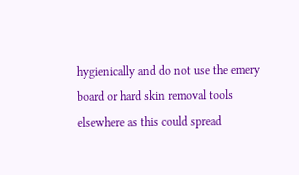hygienically and do not use the emery board or hard skin removal tools elsewhere as this could spread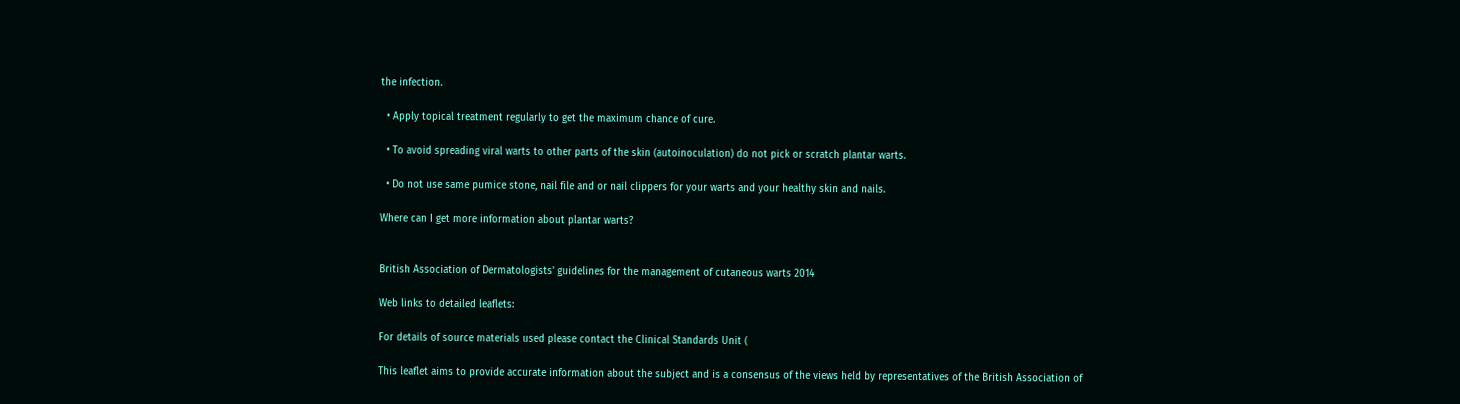the infection.

  • Apply topical treatment regularly to get the maximum chance of cure.

  • To avoid spreading viral warts to other parts of the skin (autoinoculation) do not pick or scratch plantar warts.

  • Do not use same pumice stone, nail file and or nail clippers for your warts and your healthy skin and nails.

Where can I get more information about plantar warts?


British Association of Dermatologists' guidelines for the management of cutaneous warts 2014

Web links to detailed leaflets:

For details of source materials used please contact the Clinical Standards Unit (

This leaflet aims to provide accurate information about the subject and is a consensus of the views held by representatives of the British Association of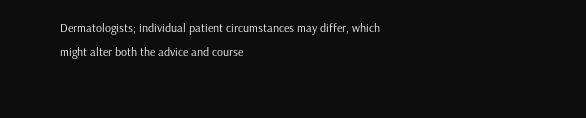Dermatologists; individual patient circumstances may differ, which might alter both the advice and course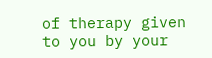of therapy given to you by your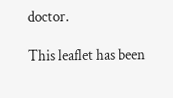doctor.

This leaflet has been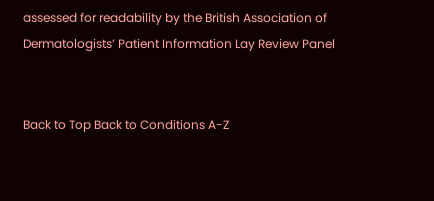assessed for readability by the British Association of Dermatologists’ Patient Information Lay Review Panel


Back to Top Back to Conditions A-Z